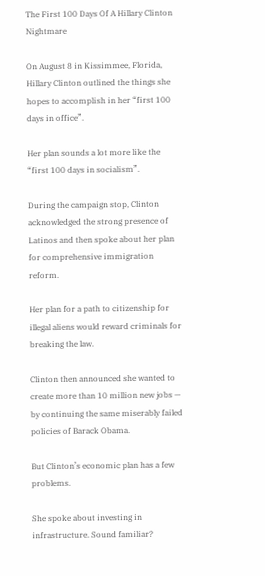The First 100 Days Of A Hillary Clinton Nightmare

On August 8 in Kissimmee, Florida, Hillary Clinton outlined the things she hopes to accomplish in her “first 100 days in office”.

Her plan sounds a lot more like the “first 100 days in socialism”.

During the campaign stop, Clinton acknowledged the strong presence of Latinos and then spoke about her plan for comprehensive immigration reform.

Her plan for a path to citizenship for illegal aliens would reward criminals for breaking the law.

Clinton then announced she wanted to create more than 10 million new jobs — by continuing the same miserably failed policies of Barack Obama.

But Clinton’s economic plan has a few problems.

She spoke about investing in infrastructure. Sound familiar?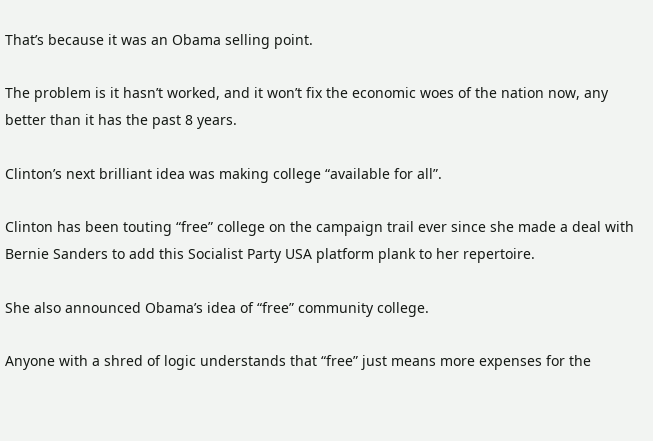That’s because it was an Obama selling point.

The problem is it hasn’t worked, and it won’t fix the economic woes of the nation now, any better than it has the past 8 years.

Clinton’s next brilliant idea was making college “available for all”.

Clinton has been touting “free” college on the campaign trail ever since she made a deal with Bernie Sanders to add this Socialist Party USA platform plank to her repertoire.

She also announced Obama’s idea of “free” community college.

Anyone with a shred of logic understands that “free” just means more expenses for the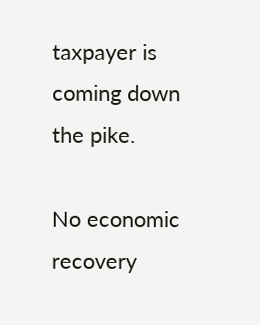taxpayer is coming down the pike.

No economic recovery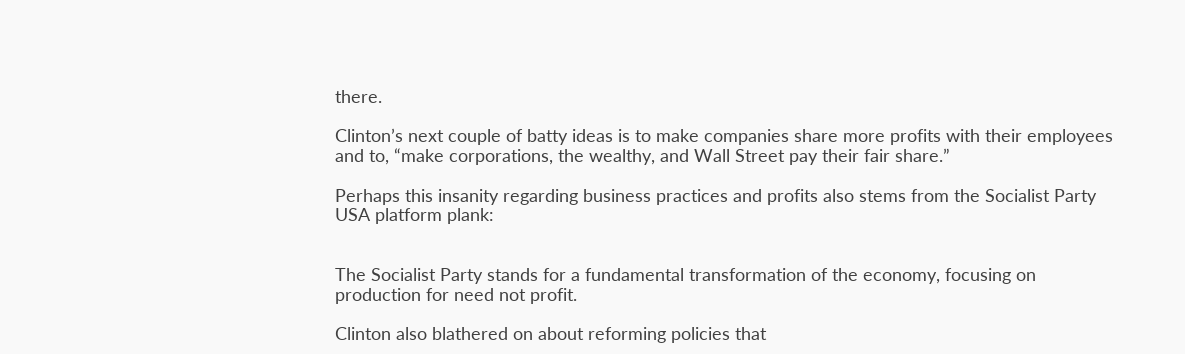there.

Clinton’s next couple of batty ideas is to make companies share more profits with their employees and to, “make corporations, the wealthy, and Wall Street pay their fair share.”

Perhaps this insanity regarding business practices and profits also stems from the Socialist Party USA platform plank:


The Socialist Party stands for a fundamental transformation of the economy, focusing on production for need not profit.

Clinton also blathered on about reforming policies that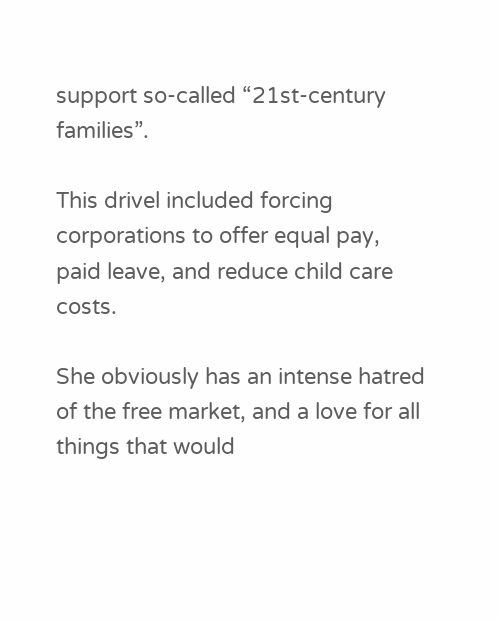support so-called “21st-century families”.

This drivel included forcing corporations to offer equal pay, paid leave, and reduce child care costs.

She obviously has an intense hatred of the free market, and a love for all things that would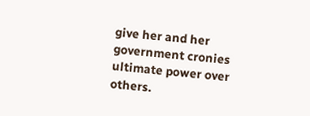give her and her government cronies ultimate power over others.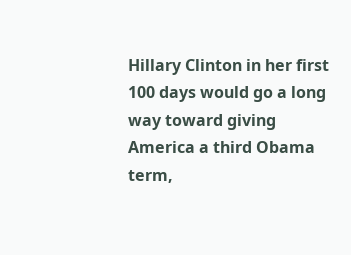Hillary Clinton in her first 100 days would go a long way toward giving America a third Obama term,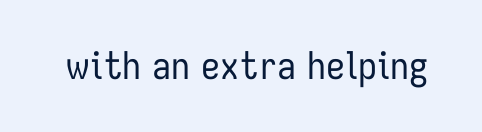with an extra helping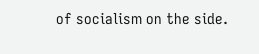of socialism on the side.